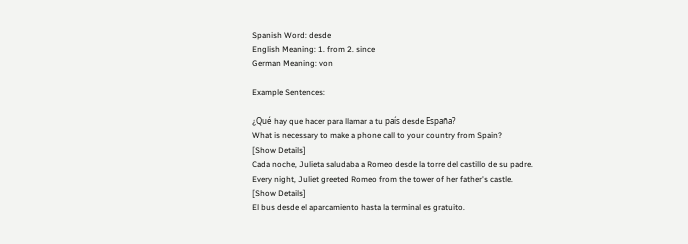Spanish Word: desde
English Meaning: 1. from 2. since
German Meaning: von

Example Sentences:

¿Qué hay que hacer para llamar a tu país desde España?
What is necessary to make a phone call to your country from Spain?
[Show Details]
Cada noche, Julieta saludaba a Romeo desde la torre del castillo de su padre.
Every night, Juliet greeted Romeo from the tower of her father's castle.
[Show Details]
El bus desde el aparcamiento hasta la terminal es gratuito.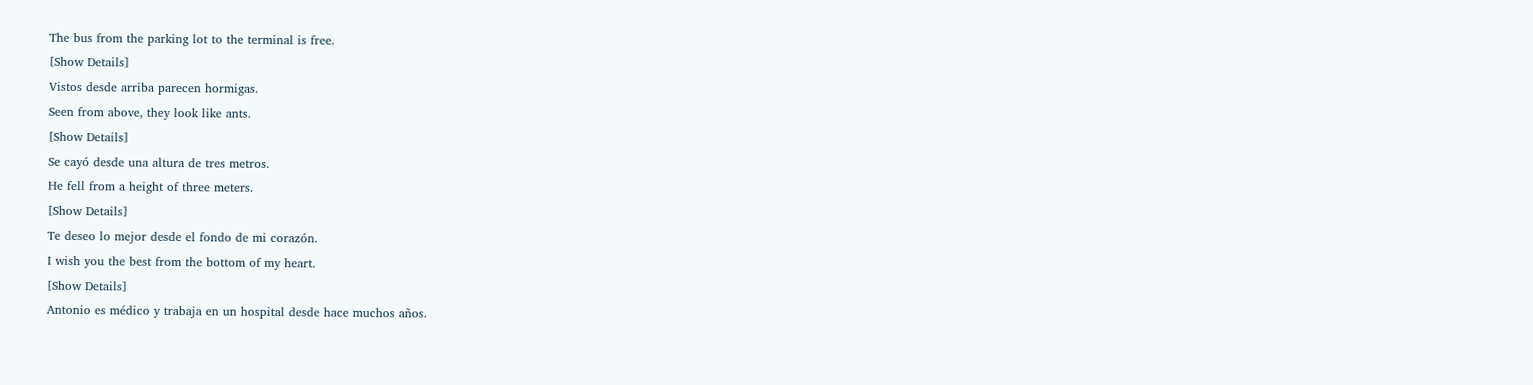The bus from the parking lot to the terminal is free.
[Show Details]
Vistos desde arriba parecen hormigas.
Seen from above, they look like ants.
[Show Details]
Se cayó desde una altura de tres metros.
He fell from a height of three meters.
[Show Details]
Te deseo lo mejor desde el fondo de mi corazón.
I wish you the best from the bottom of my heart.
[Show Details]
Antonio es médico y trabaja en un hospital desde hace muchos años.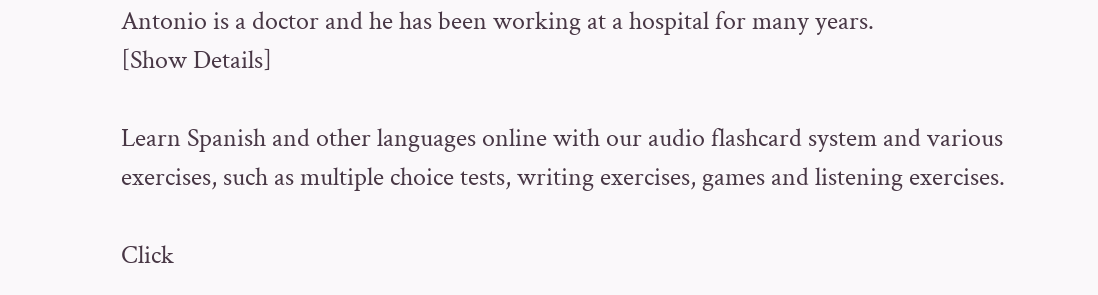Antonio is a doctor and he has been working at a hospital for many years.
[Show Details]

Learn Spanish and other languages online with our audio flashcard system and various exercises, such as multiple choice tests, writing exercises, games and listening exercises.

Click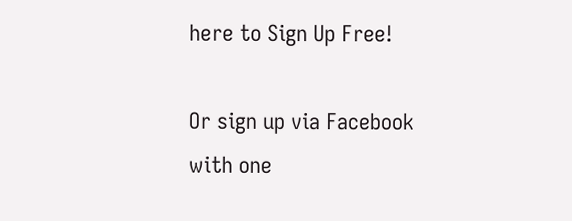here to Sign Up Free!

Or sign up via Facebook with one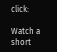click:

Watch a short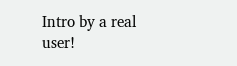Intro by a real user!